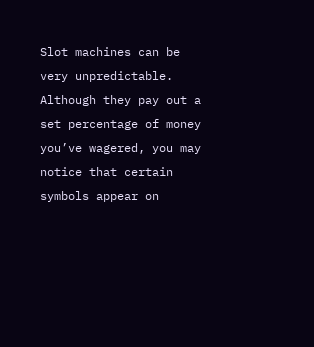Slot machines can be very unpredictable. Although they pay out a set percentage of money you’ve wagered, you may notice that certain symbols appear on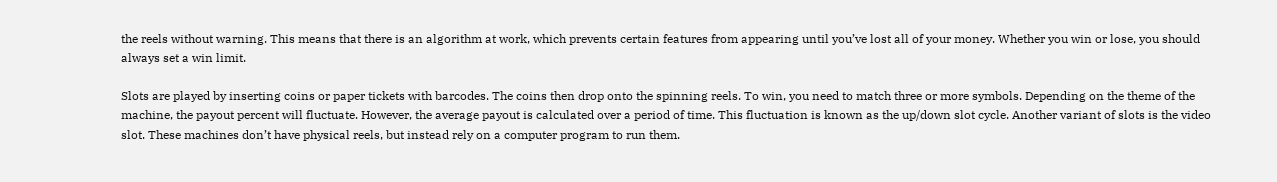the reels without warning. This means that there is an algorithm at work, which prevents certain features from appearing until you’ve lost all of your money. Whether you win or lose, you should always set a win limit.

Slots are played by inserting coins or paper tickets with barcodes. The coins then drop onto the spinning reels. To win, you need to match three or more symbols. Depending on the theme of the machine, the payout percent will fluctuate. However, the average payout is calculated over a period of time. This fluctuation is known as the up/down slot cycle. Another variant of slots is the video slot. These machines don’t have physical reels, but instead rely on a computer program to run them.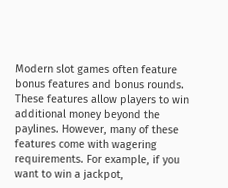Modern slot games often feature bonus features and bonus rounds. These features allow players to win additional money beyond the paylines. However, many of these features come with wagering requirements. For example, if you want to win a jackpot,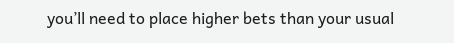you’ll need to place higher bets than your usual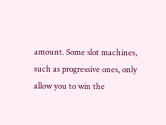amount. Some slot machines, such as progressive ones, only allow you to win the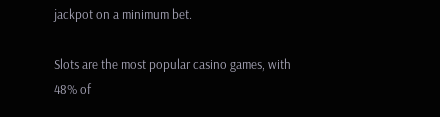jackpot on a minimum bet.

Slots are the most popular casino games, with 48% of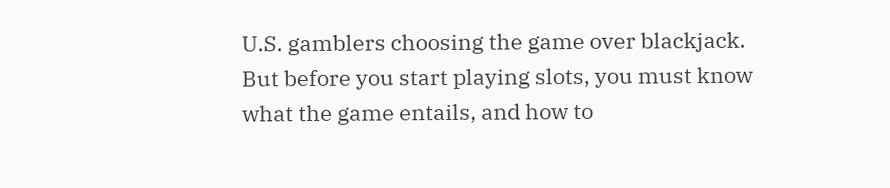U.S. gamblers choosing the game over blackjack. But before you start playing slots, you must know what the game entails, and how to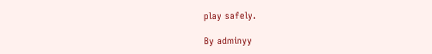play safely.

By adminyy